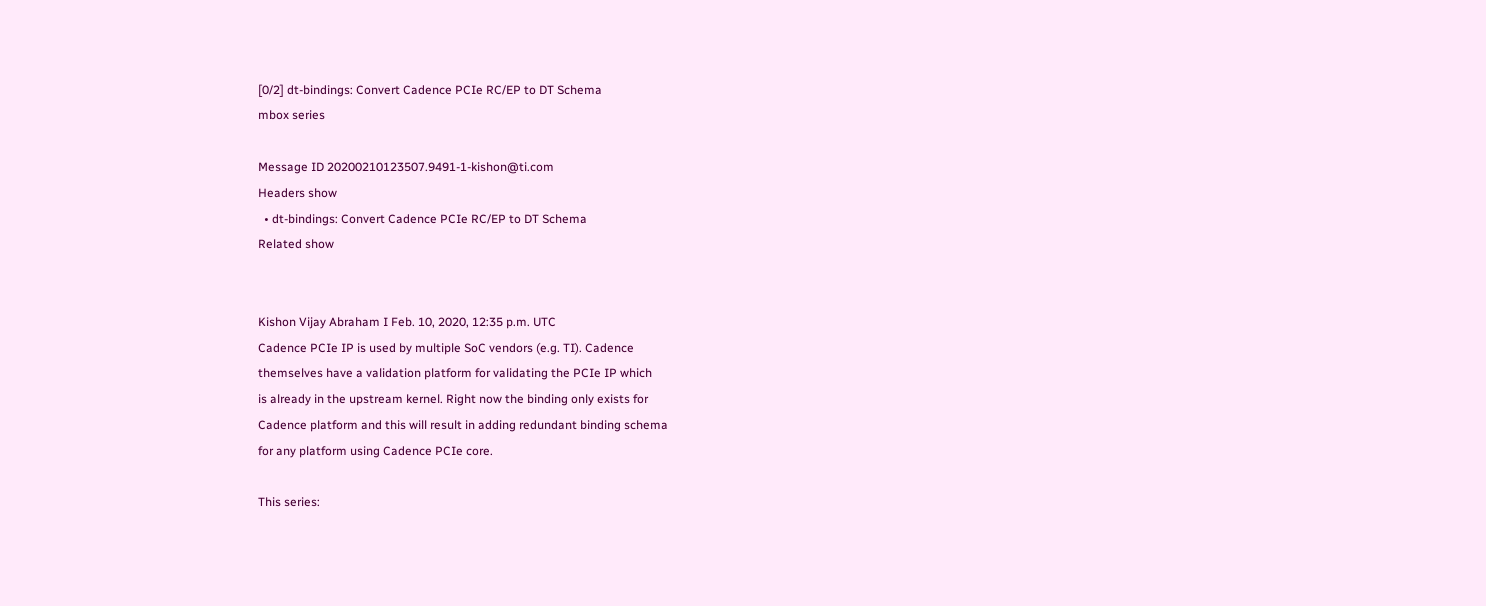[0/2] dt-bindings: Convert Cadence PCIe RC/EP to DT Schema
mbox series

Message ID 20200210123507.9491-1-kishon@ti.com
Headers show
  • dt-bindings: Convert Cadence PCIe RC/EP to DT Schema
Related show


Kishon Vijay Abraham I Feb. 10, 2020, 12:35 p.m. UTC
Cadence PCIe IP is used by multiple SoC vendors (e.g. TI). Cadence
themselves have a validation platform for validating the PCIe IP which
is already in the upstream kernel. Right now the binding only exists for
Cadence platform and this will result in adding redundant binding schema
for any platform using Cadence PCIe core.

This series: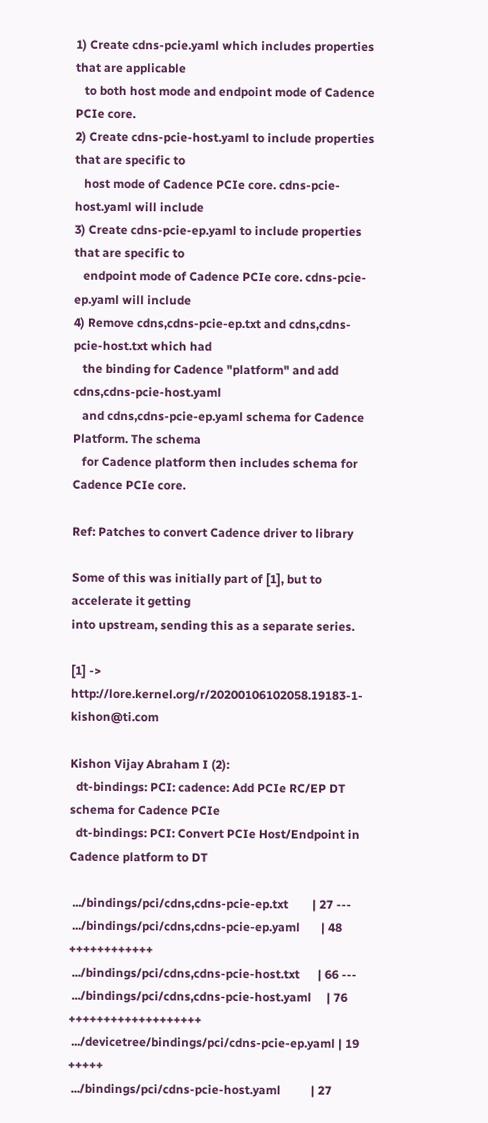1) Create cdns-pcie.yaml which includes properties that are applicable
   to both host mode and endpoint mode of Cadence PCIe core.
2) Create cdns-pcie-host.yaml to include properties that are specific to
   host mode of Cadence PCIe core. cdns-pcie-host.yaml will include
3) Create cdns-pcie-ep.yaml to include properties that are specific to
   endpoint mode of Cadence PCIe core. cdns-pcie-ep.yaml will include
4) Remove cdns,cdns-pcie-ep.txt and cdns,cdns-pcie-host.txt which had
   the binding for Cadence "platform" and add cdns,cdns-pcie-host.yaml
   and cdns,cdns-pcie-ep.yaml schema for Cadence Platform. The schema
   for Cadence platform then includes schema for Cadence PCIe core.

Ref: Patches to convert Cadence driver to library

Some of this was initially part of [1], but to accelerate it getting
into upstream, sending this as a separate series.

[1] -> http://lore.kernel.org/r/20200106102058.19183-1-kishon@ti.com

Kishon Vijay Abraham I (2):
  dt-bindings: PCI: cadence: Add PCIe RC/EP DT schema for Cadence PCIe
  dt-bindings: PCI: Convert PCIe Host/Endpoint in Cadence platform to DT

 .../bindings/pci/cdns,cdns-pcie-ep.txt        | 27 ---
 .../bindings/pci/cdns,cdns-pcie-ep.yaml       | 48 ++++++++++++
 .../bindings/pci/cdns,cdns-pcie-host.txt      | 66 ---
 .../bindings/pci/cdns,cdns-pcie-host.yaml     | 76 +++++++++++++++++++
 .../devicetree/bindings/pci/cdns-pcie-ep.yaml | 19 +++++
 .../bindings/pci/cdns-pcie-host.yaml          | 27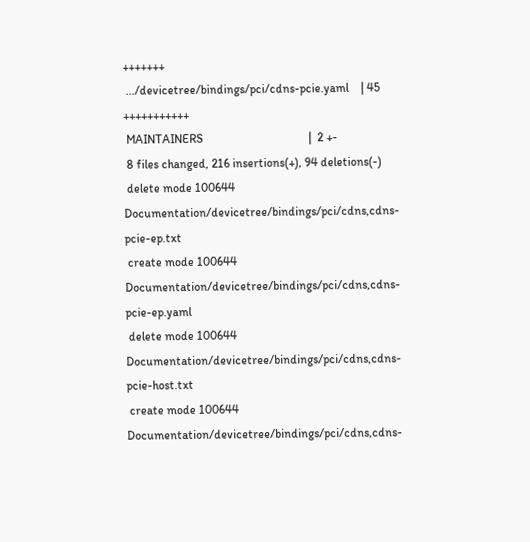+++++++
 .../devicetree/bindings/pci/cdns-pcie.yaml    | 45 +++++++++++
 MAINTAINERS                                   |  2 +-
 8 files changed, 216 insertions(+), 94 deletions(-)
 delete mode 100644 Documentation/devicetree/bindings/pci/cdns,cdns-pcie-ep.txt
 create mode 100644 Documentation/devicetree/bindings/pci/cdns,cdns-pcie-ep.yaml
 delete mode 100644 Documentation/devicetree/bindings/pci/cdns,cdns-pcie-host.txt
 create mode 100644 Documentation/devicetree/bindings/pci/cdns,cdns-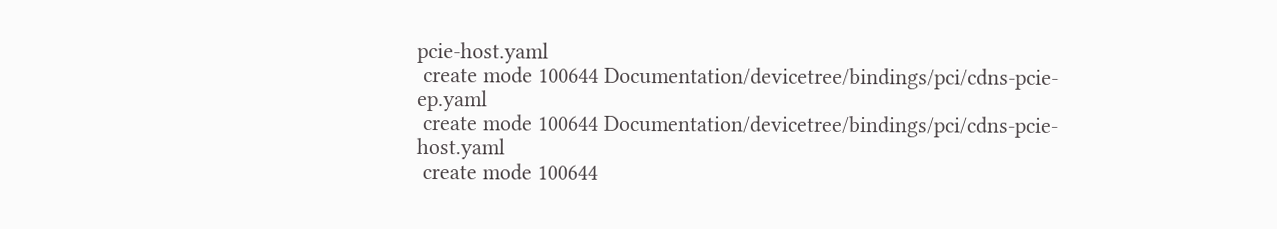pcie-host.yaml
 create mode 100644 Documentation/devicetree/bindings/pci/cdns-pcie-ep.yaml
 create mode 100644 Documentation/devicetree/bindings/pci/cdns-pcie-host.yaml
 create mode 100644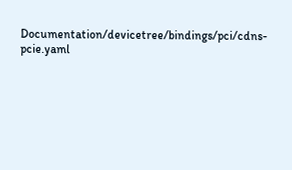Documentation/devicetree/bindings/pci/cdns-pcie.yaml